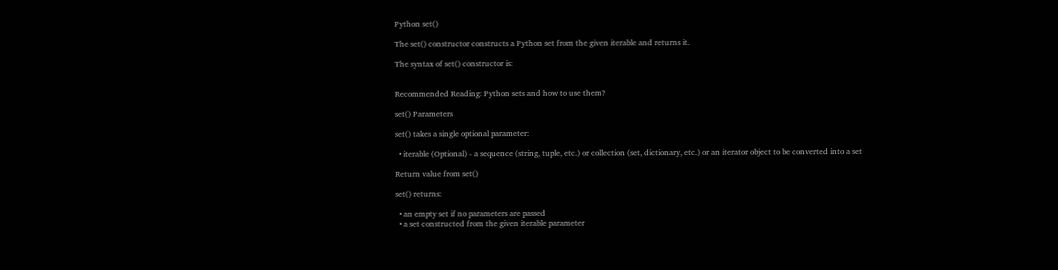Python set()

The set() constructor constructs a Python set from the given iterable and returns it.

The syntax of set() constructor is:


Recommended Reading: Python sets and how to use them?

set() Parameters

set() takes a single optional parameter:

  • iterable (Optional) - a sequence (string, tuple, etc.) or collection (set, dictionary, etc.) or an iterator object to be converted into a set

Return value from set()

set() returns:

  • an empty set if no parameters are passed
  • a set constructed from the given iterable parameter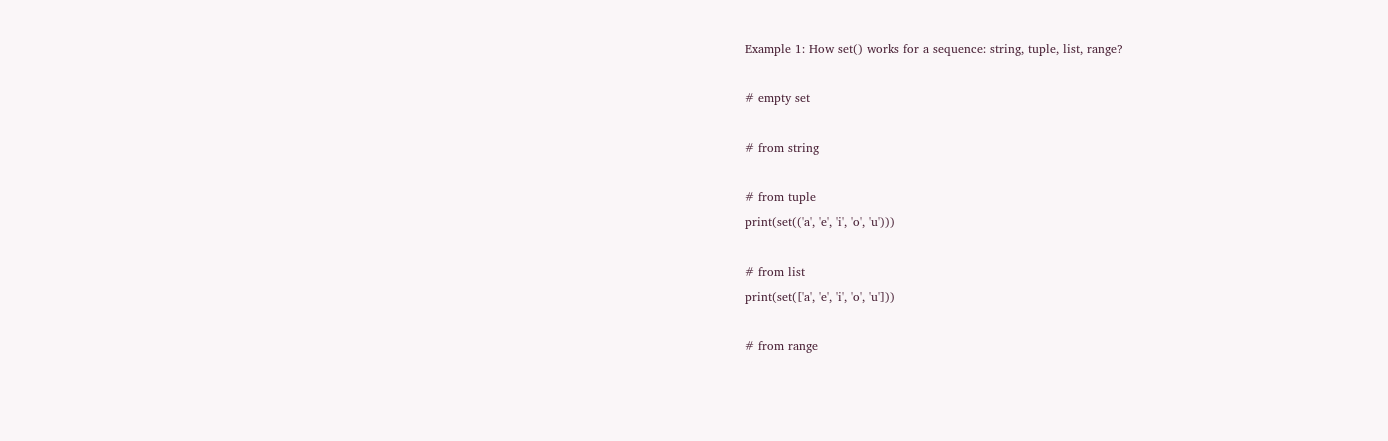Example 1: How set() works for a sequence: string, tuple, list, range?

# empty set

# from string

# from tuple
print(set(('a', 'e', 'i', 'o', 'u')))

# from list
print(set(['a', 'e', 'i', 'o', 'u']))

# from range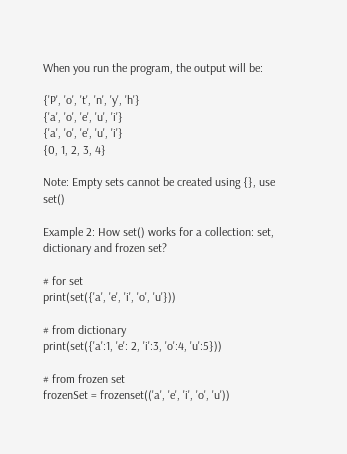When you run the program, the output will be:

{'P', 'o', 't', 'n', 'y', 'h'}
{'a', 'o', 'e', 'u', 'i'}
{'a', 'o', 'e', 'u', 'i'}
{0, 1, 2, 3, 4}

Note: Empty sets cannot be created using {}, use set()

Example 2: How set() works for a collection: set, dictionary and frozen set?

# for set
print(set({'a', 'e', 'i', 'o', 'u'}))

# from dictionary
print(set({'a':1, 'e': 2, 'i':3, 'o':4, 'u':5}))

# from frozen set
frozenSet = frozenset(('a', 'e', 'i', 'o', 'u'))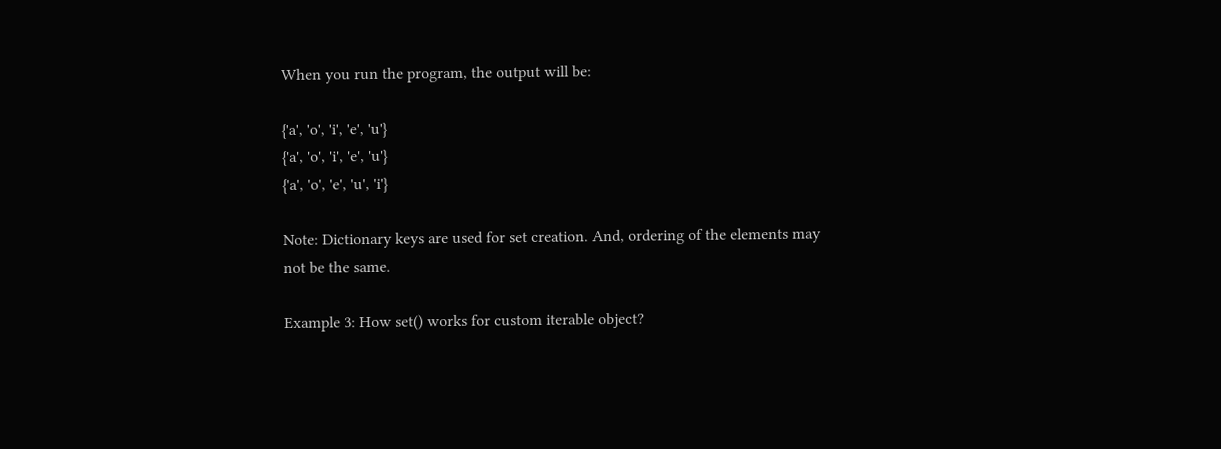When you run the program, the output will be:

{'a', 'o', 'i', 'e', 'u'}
{'a', 'o', 'i', 'e', 'u'}
{'a', 'o', 'e', 'u', 'i'}

Note: Dictionary keys are used for set creation. And, ordering of the elements may not be the same.

Example 3: How set() works for custom iterable object?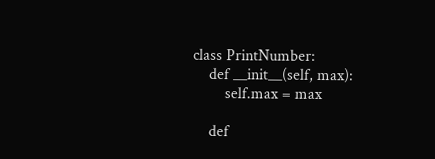class PrintNumber:
    def __init__(self, max):
        self.max = max

    def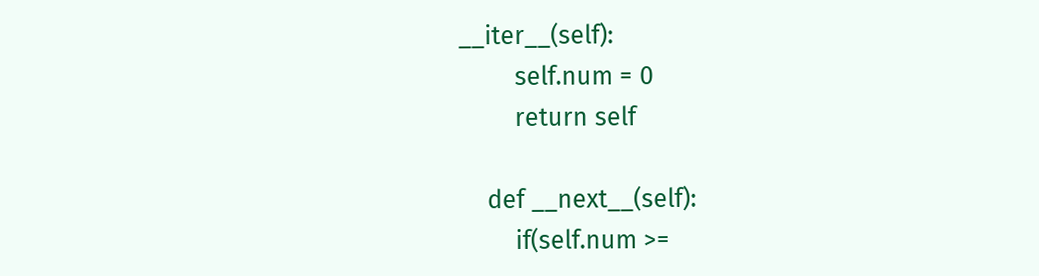__iter__(self):
        self.num = 0
        return self

    def __next__(self):
        if(self.num >=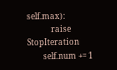self.max):
            raise StopIteration
        self.num += 1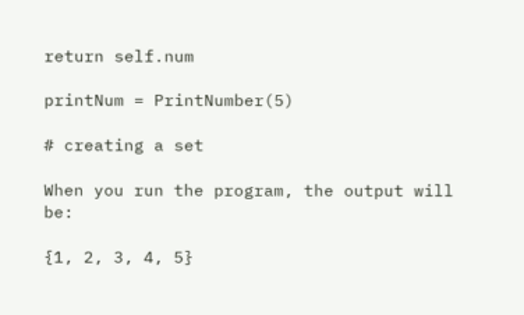return self.num

printNum = PrintNumber(5)

# creating a set

When you run the program, the output will be:

{1, 2, 3, 4, 5}